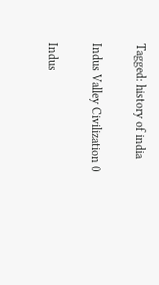Tagged: history of india

Indus Valley Civilization 0

Indus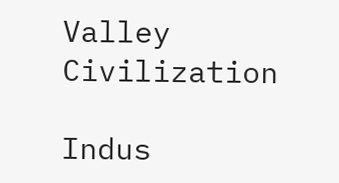Valley Civilization

Indus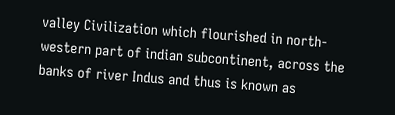valley Civilization which flourished in north-western part of indian subcontinent, across the banks of river Indus and thus is known as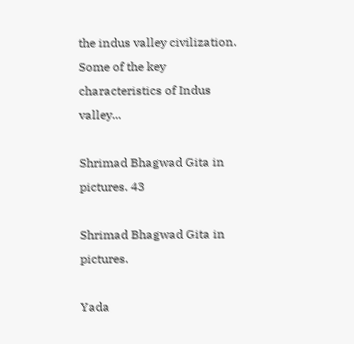the indus valley civilization. Some of the key characteristics of Indus valley...

Shrimad Bhagwad Gita in pictures. 43

Shrimad Bhagwad Gita in pictures.

Yada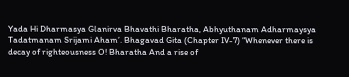Yada Hi Dharmasya Glanirva Bhavathi Bharatha, Abhyuthanam Adharmaysya Tadatmanam Srijami Aham’. Bhagavad Gita (Chapter IV-7) “Whenever there is decay of righteousness O! Bharatha And a rise of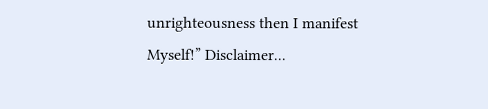unrighteousness then I manifest Myself!” Disclaimer...